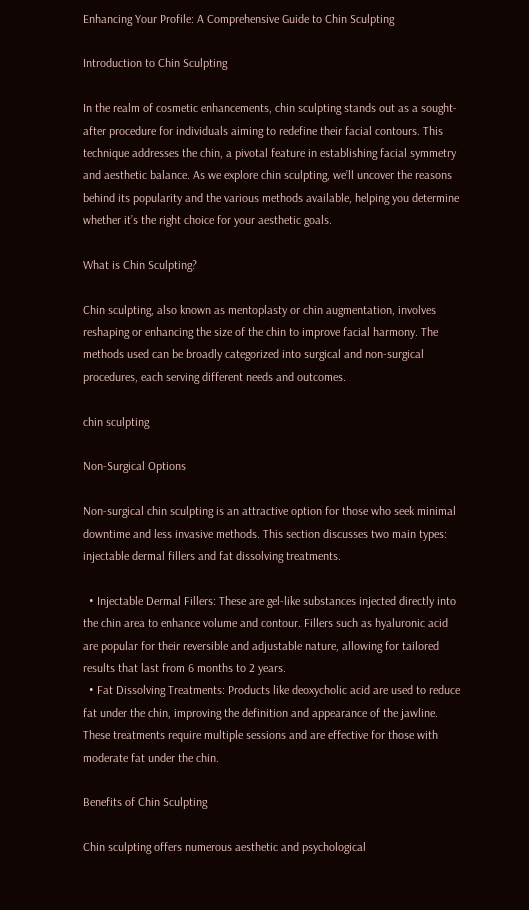Enhancing Your Profile: A Comprehensive Guide to Chin Sculpting

Introduction to Chin Sculpting

In the realm of cosmetic enhancements, chin sculpting stands out as a sought-after procedure for individuals aiming to redefine their facial contours. This technique addresses the chin, a pivotal feature in establishing facial symmetry and aesthetic balance. As we explore chin sculpting, we’ll uncover the reasons behind its popularity and the various methods available, helping you determine whether it’s the right choice for your aesthetic goals.

What is Chin Sculpting?

Chin sculpting, also known as mentoplasty or chin augmentation, involves reshaping or enhancing the size of the chin to improve facial harmony. The methods used can be broadly categorized into surgical and non-surgical procedures, each serving different needs and outcomes.

chin sculpting

Non-Surgical Options

Non-surgical chin sculpting is an attractive option for those who seek minimal downtime and less invasive methods. This section discusses two main types: injectable dermal fillers and fat dissolving treatments.

  • Injectable Dermal Fillers: These are gel-like substances injected directly into the chin area to enhance volume and contour. Fillers such as hyaluronic acid are popular for their reversible and adjustable nature, allowing for tailored results that last from 6 months to 2 years.
  • Fat Dissolving Treatments: Products like deoxycholic acid are used to reduce fat under the chin, improving the definition and appearance of the jawline. These treatments require multiple sessions and are effective for those with moderate fat under the chin.

Benefits of Chin Sculpting

Chin sculpting offers numerous aesthetic and psychological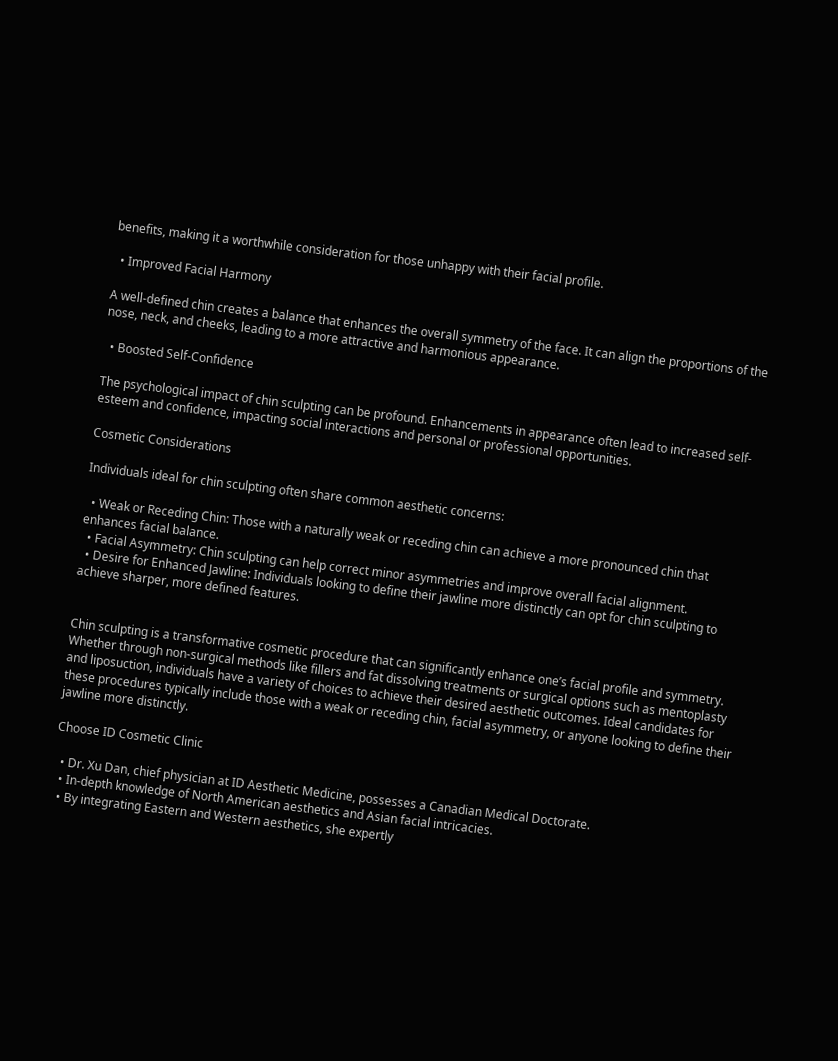benefits, making it a worthwhile consideration for those unhappy with their facial profile.

  • Improved Facial Harmony

A well-defined chin creates a balance that enhances the overall symmetry of the face. It can align the proportions of the nose, neck, and cheeks, leading to a more attractive and harmonious appearance.

  • Boosted Self-Confidence

The psychological impact of chin sculpting can be profound. Enhancements in appearance often lead to increased self-esteem and confidence, impacting social interactions and personal or professional opportunities.

Cosmetic Considerations

Individuals ideal for chin sculpting often share common aesthetic concerns:

  • Weak or Receding Chin: Those with a naturally weak or receding chin can achieve a more pronounced chin that enhances facial balance.
  • Facial Asymmetry: Chin sculpting can help correct minor asymmetries and improve overall facial alignment.
  • Desire for Enhanced Jawline: Individuals looking to define their jawline more distinctly can opt for chin sculpting to achieve sharper, more defined features.


Chin sculpting is a transformative cosmetic procedure that can significantly enhance one’s facial profile and symmetry. Whether through non-surgical methods like fillers and fat dissolving treatments or surgical options such as mentoplasty and liposuction, individuals have a variety of choices to achieve their desired aesthetic outcomes. Ideal candidates for these procedures typically include those with a weak or receding chin, facial asymmetry, or anyone looking to define their jawline more distinctly.

Choose ID Cosmetic Clinic

  • Dr. Xu Dan, chief physician at ID Aesthetic Medicine, possesses a Canadian Medical Doctorate.
  • In-depth knowledge of North American aesthetics and Asian facial intricacies.
  • By integrating Eastern and Western aesthetics, she expertly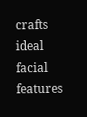crafts ideal facial features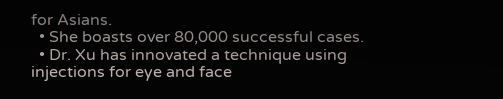for Asians.
  • She boasts over 80,000 successful cases.
  • Dr. Xu has innovated a technique using injections for eye and face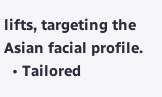lifts, targeting the Asian facial profile.
  • Tailored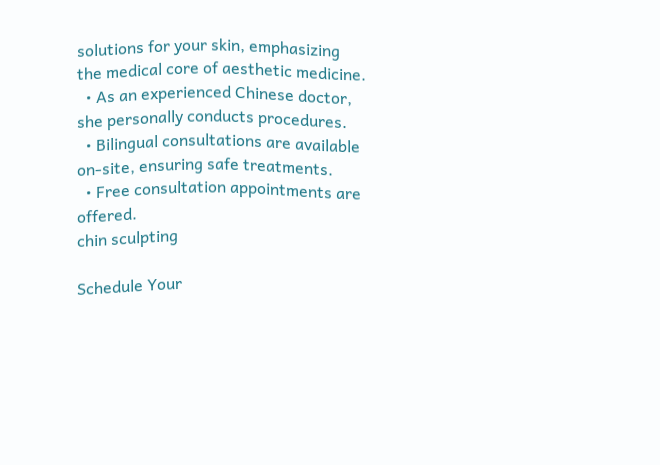solutions for your skin, emphasizing the medical core of aesthetic medicine.
  • As an experienced Chinese doctor, she personally conducts procedures.
  • Bilingual consultations are available on-site, ensuring safe treatments.
  • Free consultation appointments are offered.
chin sculpting

Schedule Your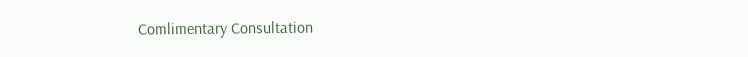Comlimentary Consultation